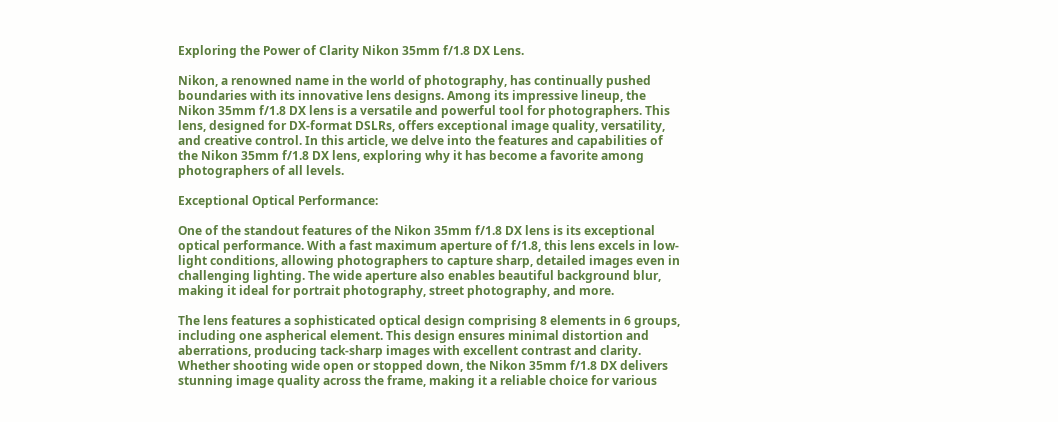Exploring the Power of Clarity Nikon 35mm f/1.8 DX Lens.

Nikon, a renowned name in the world of photography, has continually pushed boundaries with its innovative lens designs. Among its impressive lineup, the Nikon 35mm f/1.8 DX lens is a versatile and powerful tool for photographers. This lens, designed for DX-format DSLRs, offers exceptional image quality, versatility, and creative control. In this article, we delve into the features and capabilities of the Nikon 35mm f/1.8 DX lens, exploring why it has become a favorite among photographers of all levels.

Exceptional Optical Performance:

One of the standout features of the Nikon 35mm f/1.8 DX lens is its exceptional optical performance. With a fast maximum aperture of f/1.8, this lens excels in low-light conditions, allowing photographers to capture sharp, detailed images even in challenging lighting. The wide aperture also enables beautiful background blur, making it ideal for portrait photography, street photography, and more.

The lens features a sophisticated optical design comprising 8 elements in 6 groups, including one aspherical element. This design ensures minimal distortion and aberrations, producing tack-sharp images with excellent contrast and clarity. Whether shooting wide open or stopped down, the Nikon 35mm f/1.8 DX delivers stunning image quality across the frame, making it a reliable choice for various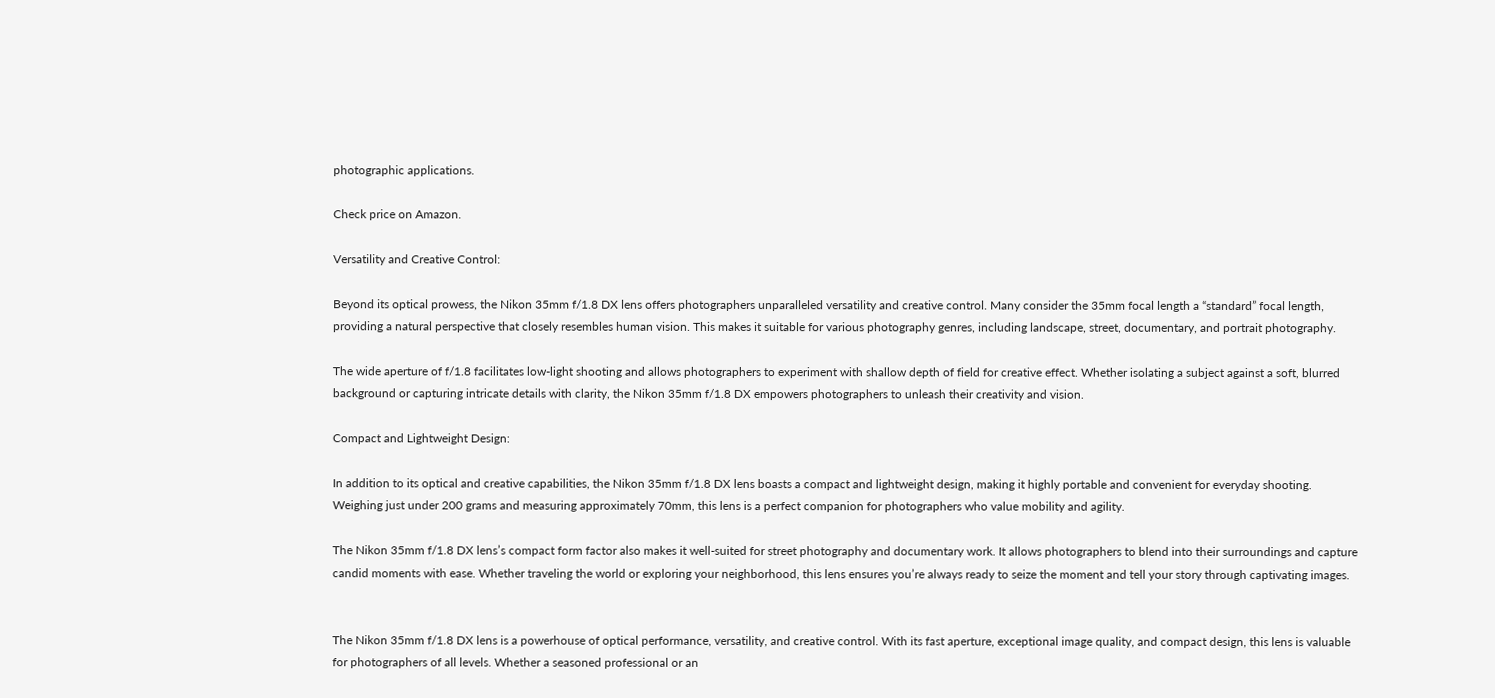photographic applications.

Check price on Amazon.

Versatility and Creative Control:

Beyond its optical prowess, the Nikon 35mm f/1.8 DX lens offers photographers unparalleled versatility and creative control. Many consider the 35mm focal length a “standard” focal length, providing a natural perspective that closely resembles human vision. This makes it suitable for various photography genres, including landscape, street, documentary, and portrait photography.

The wide aperture of f/1.8 facilitates low-light shooting and allows photographers to experiment with shallow depth of field for creative effect. Whether isolating a subject against a soft, blurred background or capturing intricate details with clarity, the Nikon 35mm f/1.8 DX empowers photographers to unleash their creativity and vision.

Compact and Lightweight Design:

In addition to its optical and creative capabilities, the Nikon 35mm f/1.8 DX lens boasts a compact and lightweight design, making it highly portable and convenient for everyday shooting. Weighing just under 200 grams and measuring approximately 70mm, this lens is a perfect companion for photographers who value mobility and agility.

The Nikon 35mm f/1.8 DX lens’s compact form factor also makes it well-suited for street photography and documentary work. It allows photographers to blend into their surroundings and capture candid moments with ease. Whether traveling the world or exploring your neighborhood, this lens ensures you’re always ready to seize the moment and tell your story through captivating images.


The Nikon 35mm f/1.8 DX lens is a powerhouse of optical performance, versatility, and creative control. With its fast aperture, exceptional image quality, and compact design, this lens is valuable for photographers of all levels. Whether a seasoned professional or an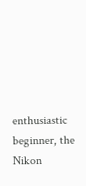enthusiastic beginner, the Nikon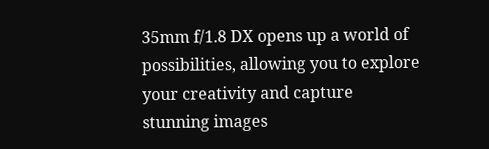35mm f/1.8 DX opens up a world of possibilities, allowing you to explore your creativity and capture stunning images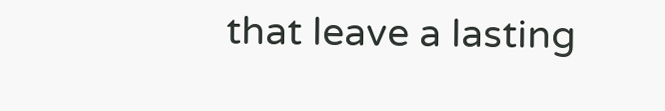that leave a lasting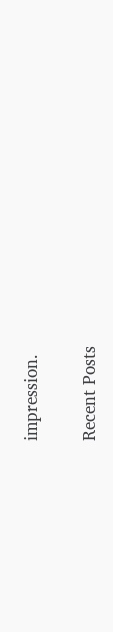impression.

Recent Posts